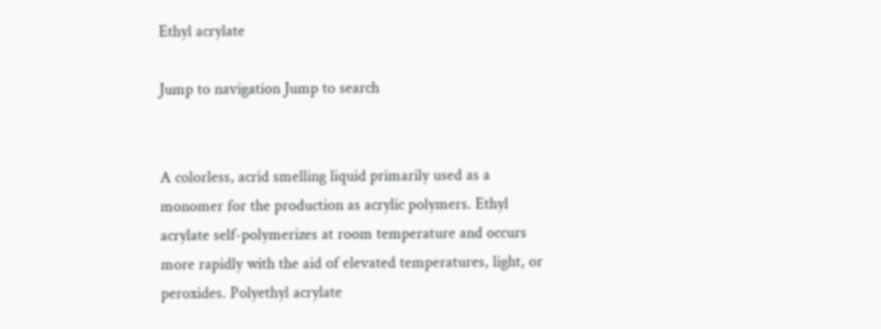Ethyl acrylate

Jump to navigation Jump to search


A colorless, acrid smelling liquid primarily used as a monomer for the production as acrylic polymers. Ethyl acrylate self-polymerizes at room temperature and occurs more rapidly with the aid of elevated temperatures, light, or peroxides. Polyethyl acrylate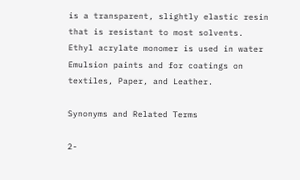is a transparent, slightly elastic resin that is resistant to most solvents. Ethyl acrylate monomer is used in water Emulsion paints and for coatings on textiles, Paper, and Leather.

Synonyms and Related Terms

2-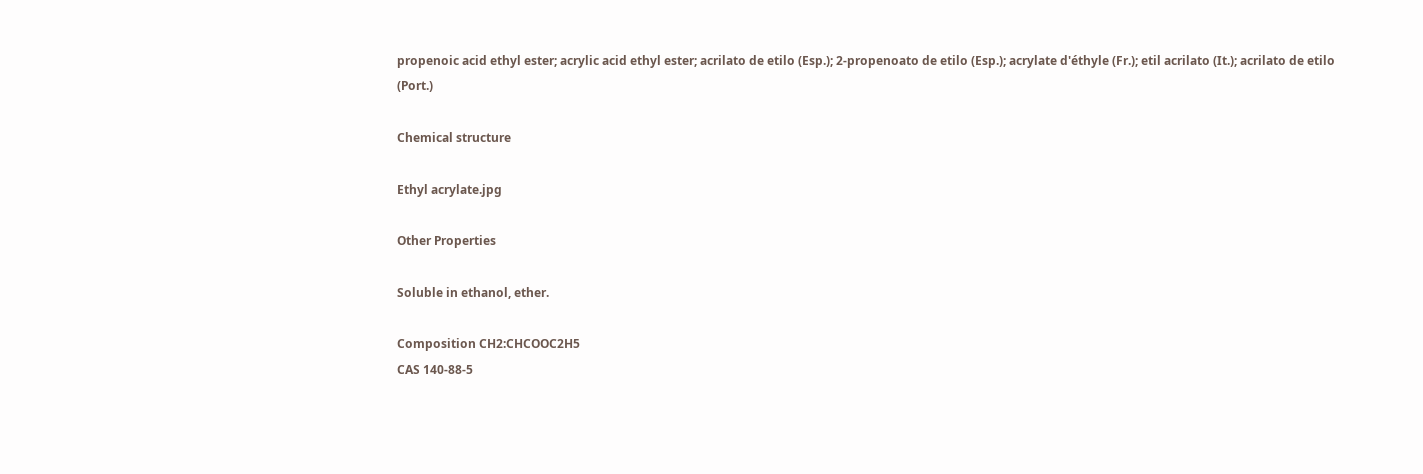propenoic acid ethyl ester; acrylic acid ethyl ester; acrilato de etilo (Esp.); 2-propenoato de etilo (Esp.); acrylate d'éthyle (Fr.); etil acrilato (It.); acrilato de etilo (Port.)

Chemical structure

Ethyl acrylate.jpg

Other Properties

Soluble in ethanol, ether.

Composition CH2:CHCOOC2H5
CAS 140-88-5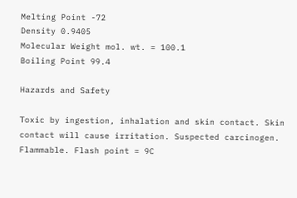Melting Point -72
Density 0.9405
Molecular Weight mol. wt. = 100.1
Boiling Point 99.4

Hazards and Safety

Toxic by ingestion, inhalation and skin contact. Skin contact will cause irritation. Suspected carcinogen. Flammable. Flash point = 9C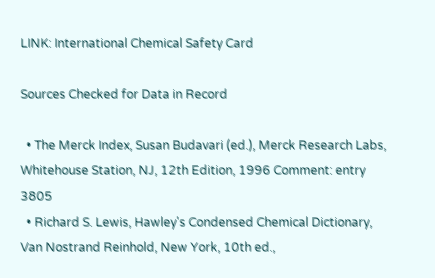LINK: International Chemical Safety Card

Sources Checked for Data in Record

  • The Merck Index, Susan Budavari (ed.), Merck Research Labs, Whitehouse Station, NJ, 12th Edition, 1996 Comment: entry 3805
  • Richard S. Lewis, Hawley's Condensed Chemical Dictionary, Van Nostrand Reinhold, New York, 10th ed.,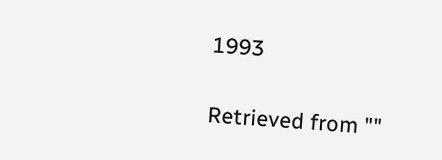1993

Retrieved from ""